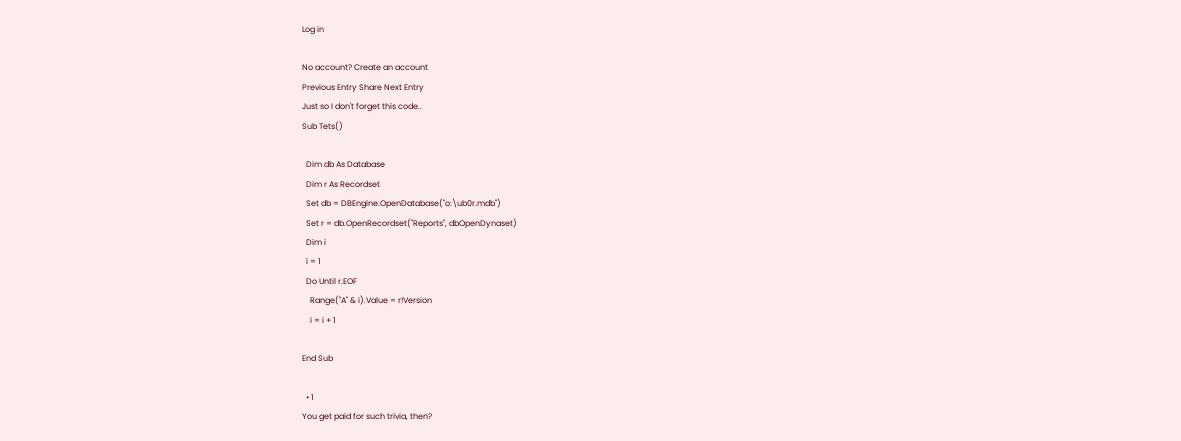Log in

No account? Create an account
Previous Entry Share Next Entry
Just so I don't forget this code..
Sub Tets()

  Dim db As Database
  Dim r As Recordset
  Set db = DBEngine.OpenDatabase("o:\ub0r.mdb")
  Set r = db.OpenRecordset("Reports", dbOpenDynaset)
  Dim i
  i = 1
  Do Until r.EOF
    Range("A" & i).Value = r!Version
    i = i + 1

End Sub

  • 1
You get paid for such trivia, then?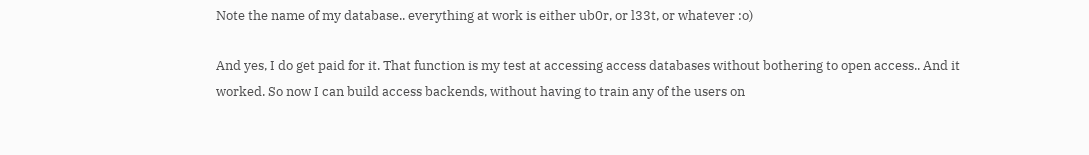Note the name of my database.. everything at work is either ub0r, or l33t, or whatever :o)

And yes, I do get paid for it. That function is my test at accessing access databases without bothering to open access.. And it worked. So now I can build access backends, without having to train any of the users on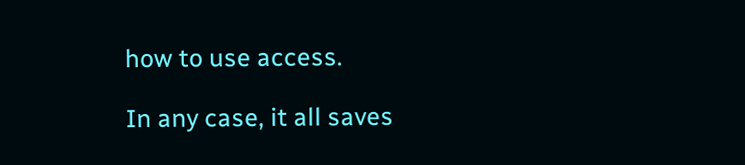how to use access.

In any case, it all saves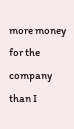more money for the company than I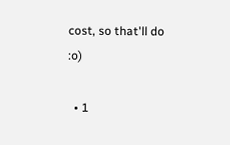cost, so that'll do :o)

  • 1